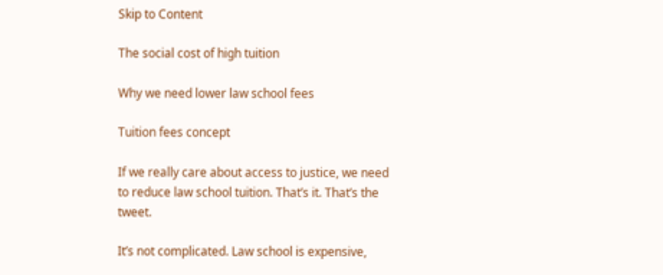Skip to Content

The social cost of high tuition

Why we need lower law school fees

Tuition fees concept

If we really care about access to justice, we need to reduce law school tuition. That’s it. That’s the tweet.

It’s not complicated. Law school is expensive,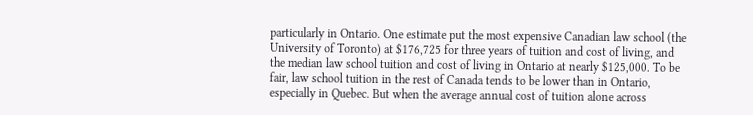particularly in Ontario. One estimate put the most expensive Canadian law school (the University of Toronto) at $176,725 for three years of tuition and cost of living, and the median law school tuition and cost of living in Ontario at nearly $125,000. To be fair, law school tuition in the rest of Canada tends to be lower than in Ontario, especially in Quebec. But when the average annual cost of tuition alone across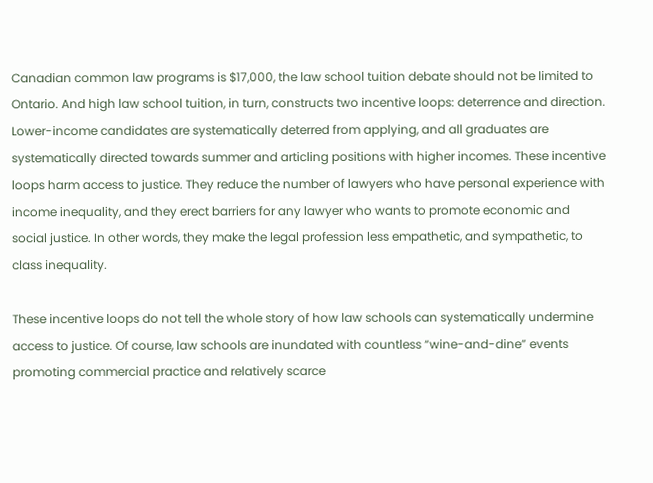Canadian common law programs is $17,000, the law school tuition debate should not be limited to Ontario. And high law school tuition, in turn, constructs two incentive loops: deterrence and direction. Lower-income candidates are systematically deterred from applying, and all graduates are systematically directed towards summer and articling positions with higher incomes. These incentive loops harm access to justice. They reduce the number of lawyers who have personal experience with income inequality, and they erect barriers for any lawyer who wants to promote economic and social justice. In other words, they make the legal profession less empathetic, and sympathetic, to class inequality.

These incentive loops do not tell the whole story of how law schools can systematically undermine access to justice. Of course, law schools are inundated with countless “wine-and-dine” events promoting commercial practice and relatively scarce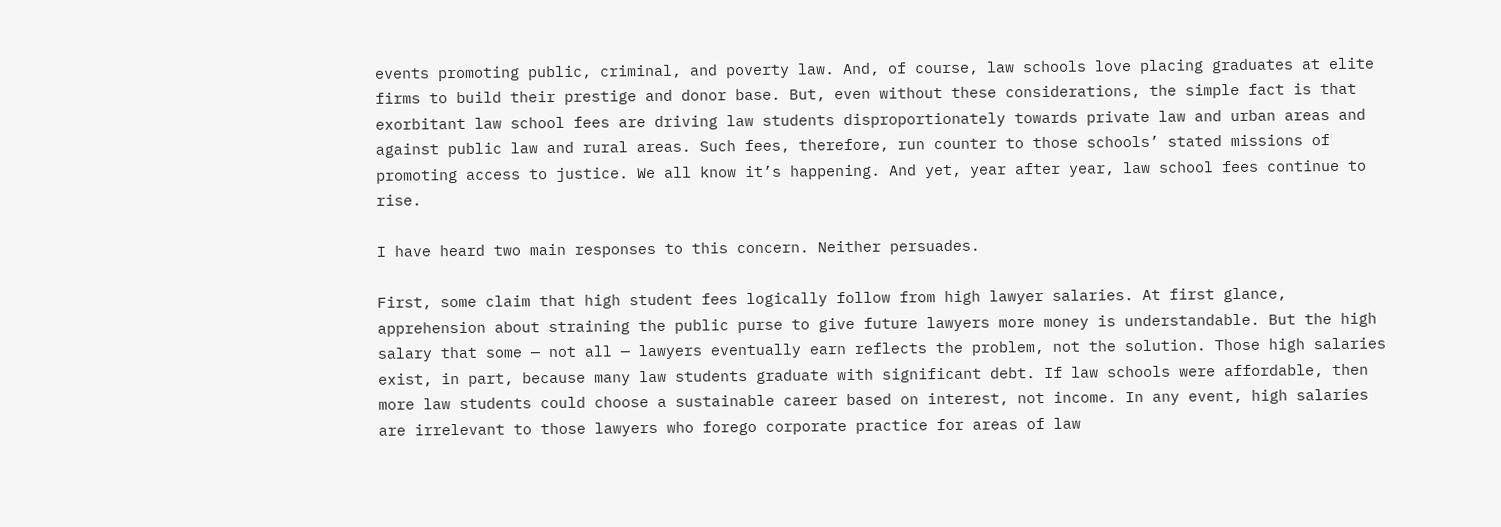events promoting public, criminal, and poverty law. And, of course, law schools love placing graduates at elite firms to build their prestige and donor base. But, even without these considerations, the simple fact is that exorbitant law school fees are driving law students disproportionately towards private law and urban areas and against public law and rural areas. Such fees, therefore, run counter to those schools’ stated missions of promoting access to justice. We all know it’s happening. And yet, year after year, law school fees continue to rise.

I have heard two main responses to this concern. Neither persuades.

First, some claim that high student fees logically follow from high lawyer salaries. At first glance, apprehension about straining the public purse to give future lawyers more money is understandable. But the high salary that some — not all — lawyers eventually earn reflects the problem, not the solution. Those high salaries exist, in part, because many law students graduate with significant debt. If law schools were affordable, then more law students could choose a sustainable career based on interest, not income. In any event, high salaries are irrelevant to those lawyers who forego corporate practice for areas of law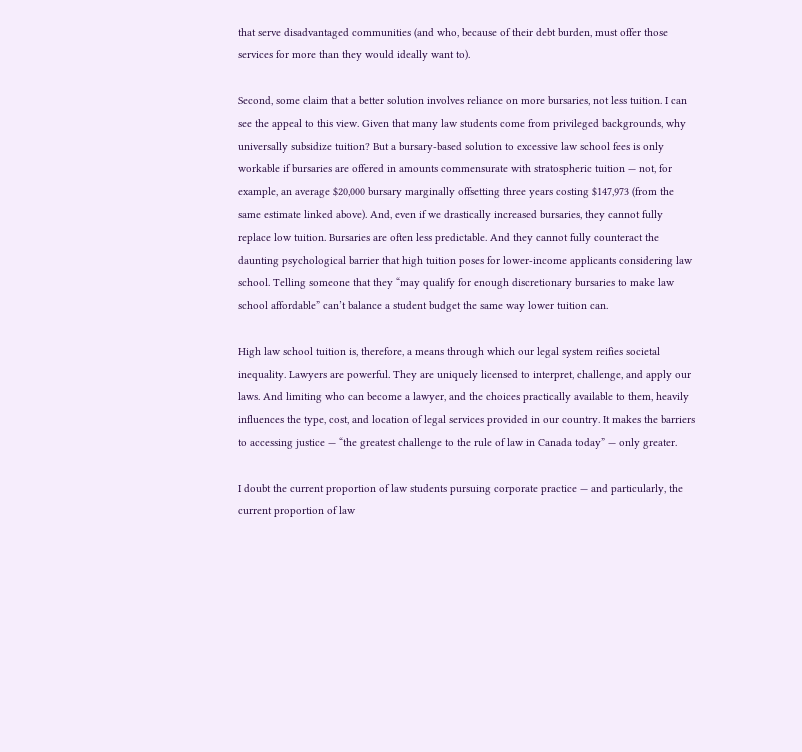that serve disadvantaged communities (and who, because of their debt burden, must offer those services for more than they would ideally want to).

Second, some claim that a better solution involves reliance on more bursaries, not less tuition. I can see the appeal to this view. Given that many law students come from privileged backgrounds, why universally subsidize tuition? But a bursary-based solution to excessive law school fees is only workable if bursaries are offered in amounts commensurate with stratospheric tuition — not, for example, an average $20,000 bursary marginally offsetting three years costing $147,973 (from the same estimate linked above). And, even if we drastically increased bursaries, they cannot fully replace low tuition. Bursaries are often less predictable. And they cannot fully counteract the daunting psychological barrier that high tuition poses for lower-income applicants considering law school. Telling someone that they “may qualify for enough discretionary bursaries to make law school affordable” can’t balance a student budget the same way lower tuition can.

High law school tuition is, therefore, a means through which our legal system reifies societal inequality. Lawyers are powerful. They are uniquely licensed to interpret, challenge, and apply our laws. And limiting who can become a lawyer, and the choices practically available to them, heavily influences the type, cost, and location of legal services provided in our country. It makes the barriers to accessing justice — “the greatest challenge to the rule of law in Canada today” — only greater.

I doubt the current proportion of law students pursuing corporate practice — and particularly, the current proportion of law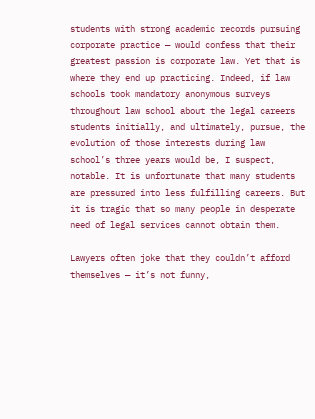students with strong academic records pursuing corporate practice — would confess that their greatest passion is corporate law. Yet that is where they end up practicing. Indeed, if law schools took mandatory anonymous surveys throughout law school about the legal careers students initially, and ultimately, pursue, the evolution of those interests during law school’s three years would be, I suspect, notable. It is unfortunate that many students are pressured into less fulfilling careers. But it is tragic that so many people in desperate need of legal services cannot obtain them.

Lawyers often joke that they couldn’t afford themselves — it’s not funny,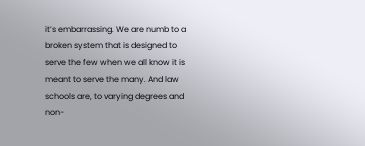it’s embarrassing. We are numb to a broken system that is designed to serve the few when we all know it is meant to serve the many. And law schools are, to varying degrees and non-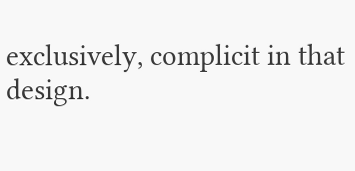exclusively, complicit in that design.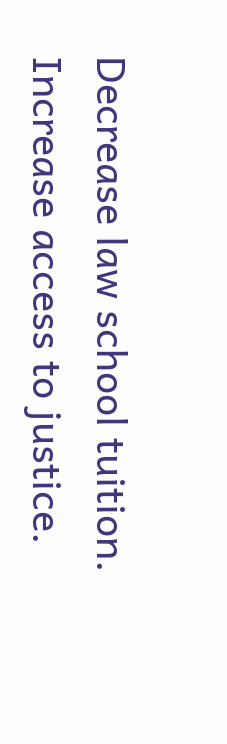Decrease law school tuition. Increase access to justice.